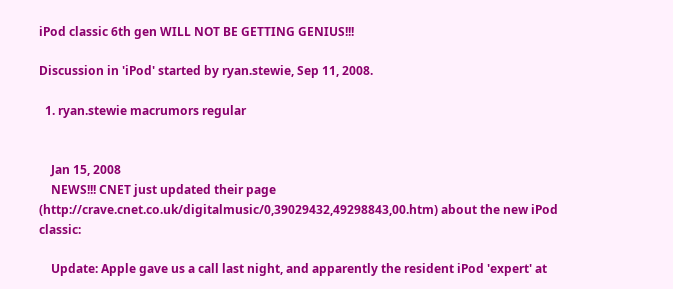iPod classic 6th gen WILL NOT BE GETTING GENIUS!!!

Discussion in 'iPod' started by ryan.stewie, Sep 11, 2008.

  1. ryan.stewie macrumors regular


    Jan 15, 2008
    NEWS!!! CNET just updated their page (http://crave.cnet.co.uk/digitalmusic/0,39029432,49298843,00.htm) about the new iPod classic:

    Update: Apple gave us a call last night, and apparently the resident iPod 'expert' at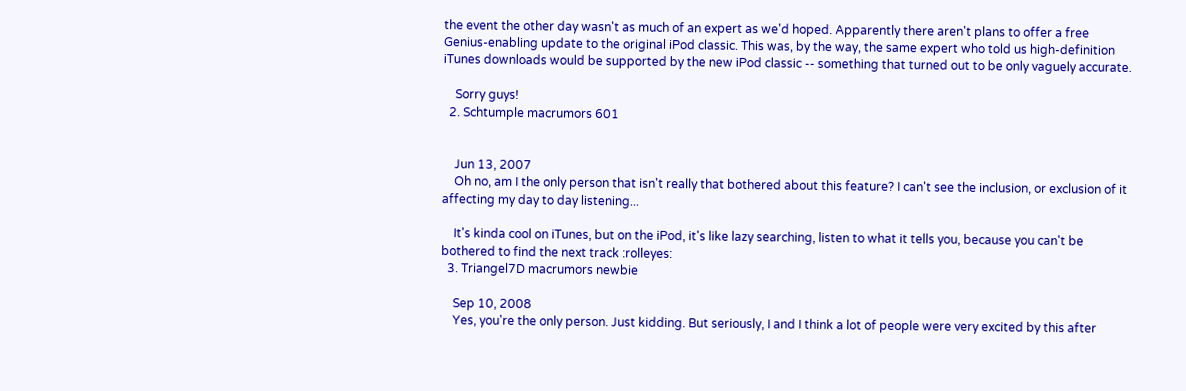the event the other day wasn't as much of an expert as we'd hoped. Apparently there aren't plans to offer a free Genius-enabling update to the original iPod classic. This was, by the way, the same expert who told us high-definition iTunes downloads would be supported by the new iPod classic -- something that turned out to be only vaguely accurate.

    Sorry guys!
  2. Schtumple macrumors 601


    Jun 13, 2007
    Oh no, am I the only person that isn't really that bothered about this feature? I can't see the inclusion, or exclusion of it affecting my day to day listening...

    It's kinda cool on iTunes, but on the iPod, it's like lazy searching, listen to what it tells you, because you can't be bothered to find the next track :rolleyes:
  3. Triangel7D macrumors newbie

    Sep 10, 2008
    Yes, you're the only person. Just kidding. But seriously, I and I think a lot of people were very excited by this after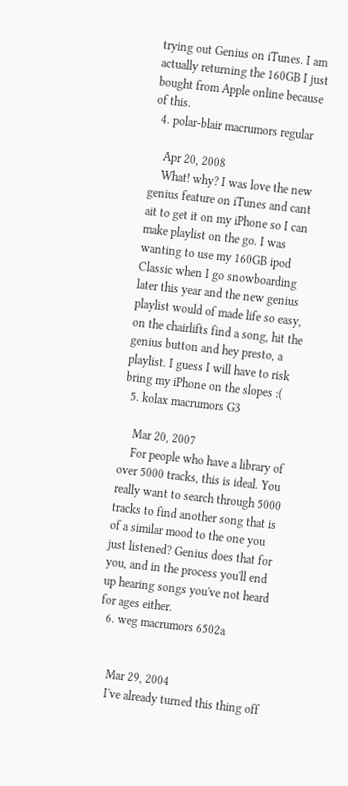trying out Genius on iTunes. I am actually returning the 160GB I just bought from Apple online because of this.
  4. polar-blair macrumors regular

    Apr 20, 2008
    What! why? I was love the new genius feature on iTunes and cant ait to get it on my iPhone so I can make playlist on the go. I was wanting to use my 160GB ipod Classic when I go snowboarding later this year and the new genius playlist would of made life so easy, on the chairlifts find a song, hit the genius button and hey presto, a playlist. I guess I will have to risk bring my iPhone on the slopes :(
  5. kolax macrumors G3

    Mar 20, 2007
    For people who have a library of over 5000 tracks, this is ideal. You really want to search through 5000 tracks to find another song that is of a similar mood to the one you just listened? Genius does that for you, and in the process you'll end up hearing songs you've not heard for ages either.
  6. weg macrumors 6502a


    Mar 29, 2004
    I've already turned this thing off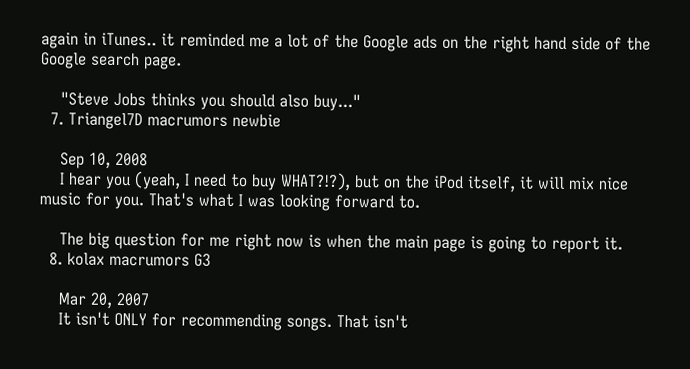again in iTunes.. it reminded me a lot of the Google ads on the right hand side of the Google search page.

    "Steve Jobs thinks you should also buy..."
  7. Triangel7D macrumors newbie

    Sep 10, 2008
    I hear you (yeah, I need to buy WHAT?!?), but on the iPod itself, it will mix nice music for you. That's what I was looking forward to.

    The big question for me right now is when the main page is going to report it.
  8. kolax macrumors G3

    Mar 20, 2007
    It isn't ONLY for recommending songs. That isn't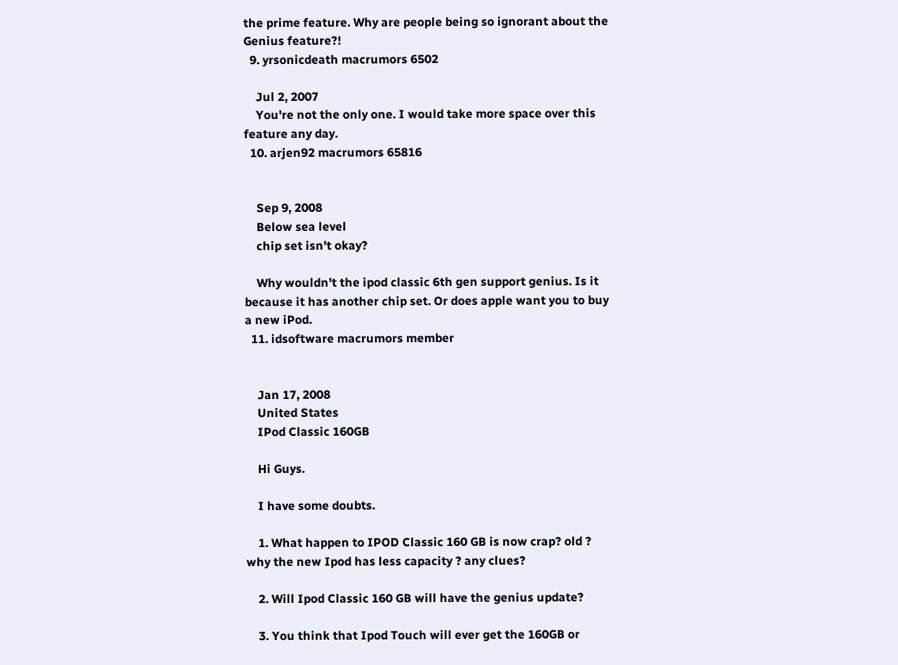the prime feature. Why are people being so ignorant about the Genius feature?!
  9. yrsonicdeath macrumors 6502

    Jul 2, 2007
    You're not the only one. I would take more space over this feature any day.
  10. arjen92 macrumors 65816


    Sep 9, 2008
    Below sea level
    chip set isn't okay?

    Why wouldn't the ipod classic 6th gen support genius. Is it because it has another chip set. Or does apple want you to buy a new iPod.
  11. idsoftware macrumors member


    Jan 17, 2008
    United States
    IPod Classic 160GB

    Hi Guys.

    I have some doubts.

    1. What happen to IPOD Classic 160 GB is now crap? old ? why the new Ipod has less capacity ? any clues?

    2. Will Ipod Classic 160 GB will have the genius update?

    3. You think that Ipod Touch will ever get the 160GB or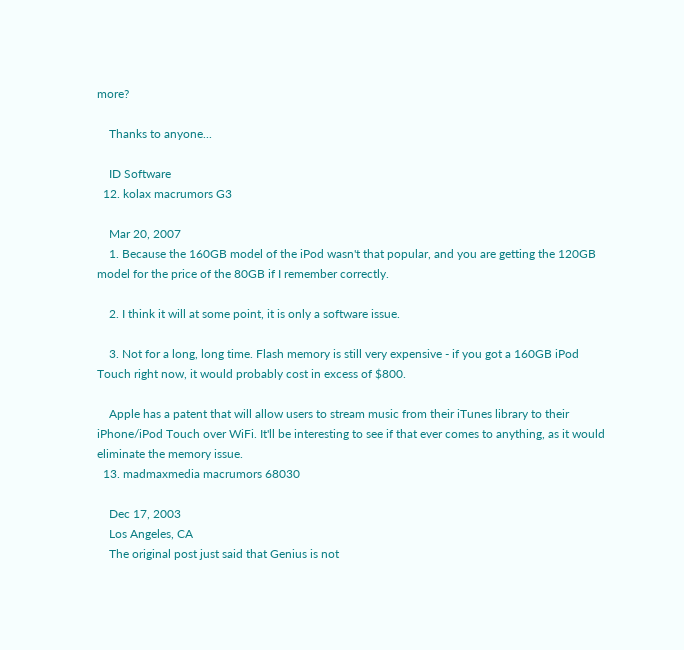more?

    Thanks to anyone...

    ID Software
  12. kolax macrumors G3

    Mar 20, 2007
    1. Because the 160GB model of the iPod wasn't that popular, and you are getting the 120GB model for the price of the 80GB if I remember correctly.

    2. I think it will at some point, it is only a software issue.

    3. Not for a long, long time. Flash memory is still very expensive - if you got a 160GB iPod Touch right now, it would probably cost in excess of $800.

    Apple has a patent that will allow users to stream music from their iTunes library to their iPhone/iPod Touch over WiFi. It'll be interesting to see if that ever comes to anything, as it would eliminate the memory issue.
  13. madmaxmedia macrumors 68030

    Dec 17, 2003
    Los Angeles, CA
    The original post just said that Genius is not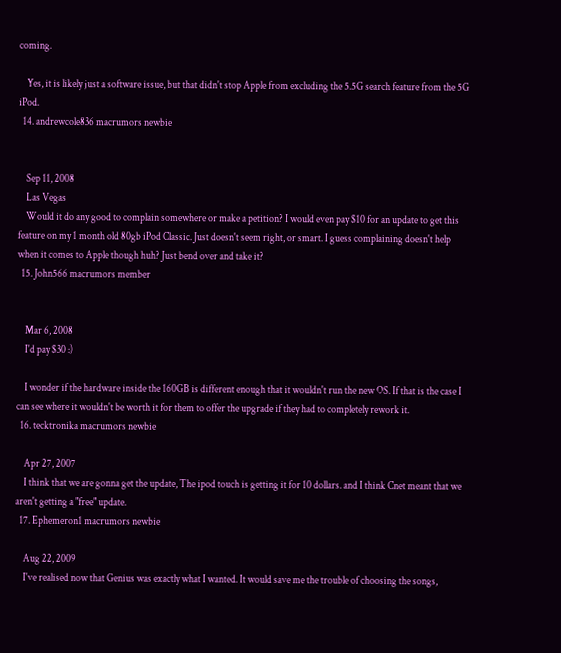coming.

    Yes, it is likely just a software issue, but that didn't stop Apple from excluding the 5.5G search feature from the 5G iPod.
  14. andrewcole836 macrumors newbie


    Sep 11, 2008
    Las Vegas
    Would it do any good to complain somewhere or make a petition? I would even pay $10 for an update to get this feature on my 1 month old 80gb iPod Classic. Just doesn't seem right, or smart. I guess complaining doesn't help when it comes to Apple though huh? Just bend over and take it?
  15. John566 macrumors member


    Mar 6, 2008
    I'd pay $30 :)

    I wonder if the hardware inside the 160GB is different enough that it wouldn't run the new OS. If that is the case I can see where it wouldn't be worth it for them to offer the upgrade if they had to completely rework it.
  16. tecktronika macrumors newbie

    Apr 27, 2007
    I think that we are gonna get the update, The ipod touch is getting it for 10 dollars. and I think Cnet meant that we aren't getting a "free" update.
  17. Ephemeron1 macrumors newbie

    Aug 22, 2009
    I've realised now that Genius was exactly what I wanted. It would save me the trouble of choosing the songs,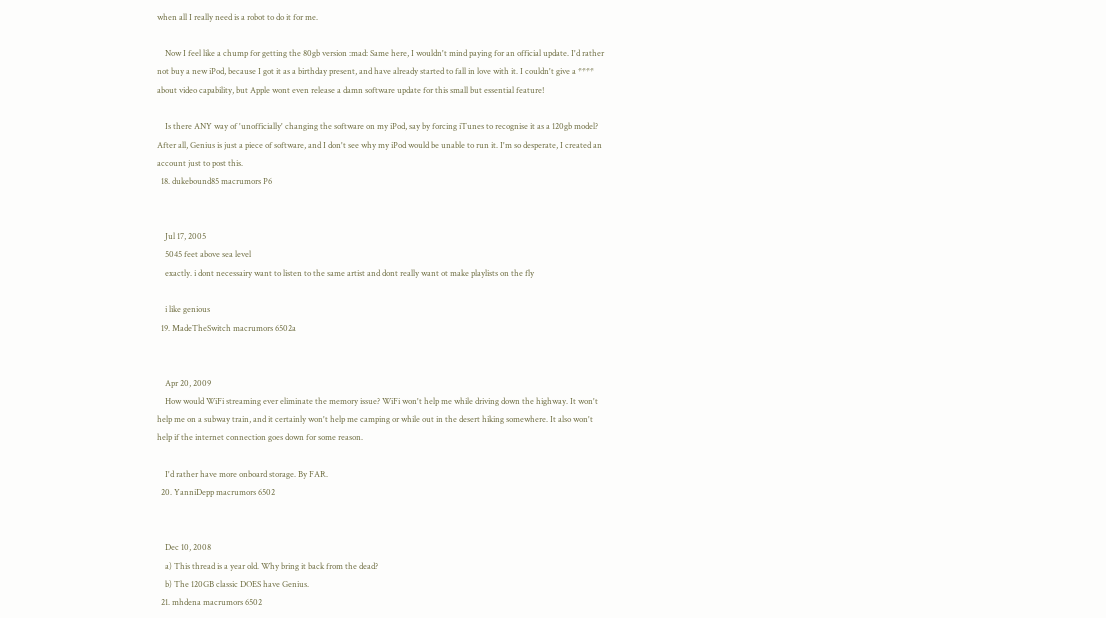when all I really need is a robot to do it for me.

    Now I feel like a chump for getting the 80gb version :mad: Same here, I wouldn't mind paying for an official update. I'd rather not buy a new iPod, because I got it as a birthday present, and have already started to fall in love with it. I couldn't give a **** about video capability, but Apple wont even release a damn software update for this small but essential feature!

    Is there ANY way of 'unofficially' changing the software on my iPod, say by forcing iTunes to recognise it as a 120gb model? After all, Genius is just a piece of software, and I don't see why my iPod would be unable to run it. I'm so desperate, I created an account just to post this.
  18. dukebound85 macrumors P6


    Jul 17, 2005
    5045 feet above sea level
    exactly. i dont necessairy want to listen to the same artist and dont really want ot make playlists on the fly

    i like genious
  19. MadeTheSwitch macrumors 6502a


    Apr 20, 2009
    How would WiFi streaming ever eliminate the memory issue? WiFi won't help me while driving down the highway. It won't help me on a subway train, and it certainly won't help me camping or while out in the desert hiking somewhere. It also won't help if the internet connection goes down for some reason.

    I'd rather have more onboard storage. By FAR.
  20. YanniDepp macrumors 6502


    Dec 10, 2008
    a) This thread is a year old. Why bring it back from the dead?
    b) The 120GB classic DOES have Genius.
  21. mhdena macrumors 6502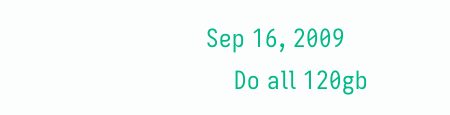Sep 16, 2009
    Do all 120gb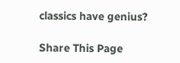classics have genius?

Share This Page